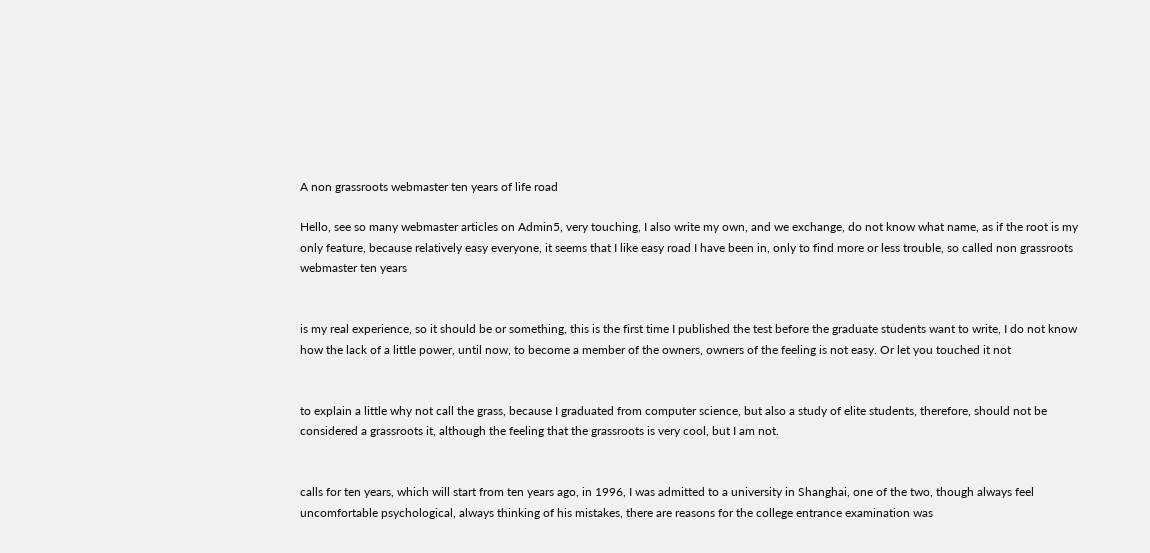A non grassroots webmaster ten years of life road

Hello, see so many webmaster articles on Admin5, very touching, I also write my own, and we exchange, do not know what name, as if the root is my only feature, because relatively easy everyone, it seems that I like easy road I have been in, only to find more or less trouble, so called non grassroots webmaster ten years


is my real experience, so it should be or something, this is the first time I published the test before the graduate students want to write, I do not know how the lack of a little power, until now, to become a member of the owners, owners of the feeling is not easy. Or let you touched it not


to explain a little why not call the grass, because I graduated from computer science, but also a study of elite students, therefore, should not be considered a grassroots it, although the feeling that the grassroots is very cool, but I am not.


calls for ten years, which will start from ten years ago, in 1996, I was admitted to a university in Shanghai, one of the two, though always feel uncomfortable psychological, always thinking of his mistakes, there are reasons for the college entrance examination was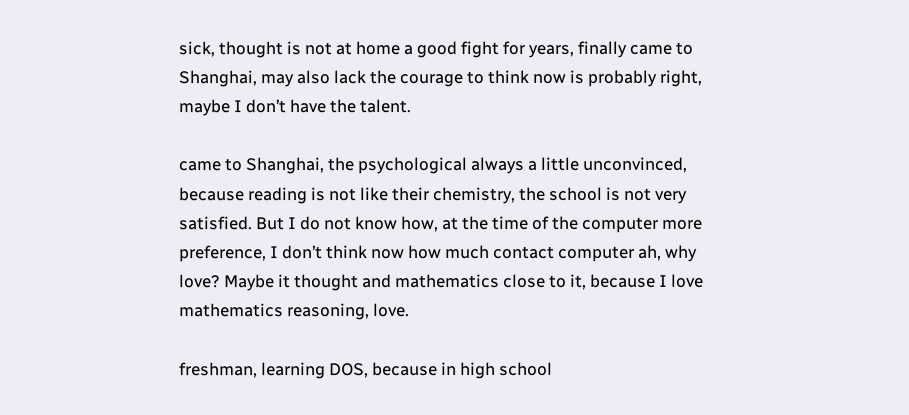sick, thought is not at home a good fight for years, finally came to Shanghai, may also lack the courage to think now is probably right, maybe I don’t have the talent.

came to Shanghai, the psychological always a little unconvinced, because reading is not like their chemistry, the school is not very satisfied. But I do not know how, at the time of the computer more preference, I don’t think now how much contact computer ah, why love? Maybe it thought and mathematics close to it, because I love mathematics reasoning, love.

freshman, learning DOS, because in high school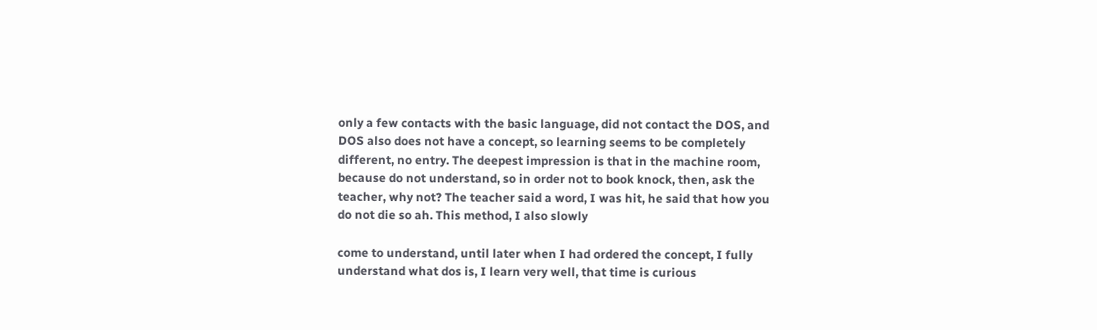only a few contacts with the basic language, did not contact the DOS, and DOS also does not have a concept, so learning seems to be completely different, no entry. The deepest impression is that in the machine room, because do not understand, so in order not to book knock, then, ask the teacher, why not? The teacher said a word, I was hit, he said that how you do not die so ah. This method, I also slowly

come to understand, until later when I had ordered the concept, I fully understand what dos is, I learn very well, that time is curious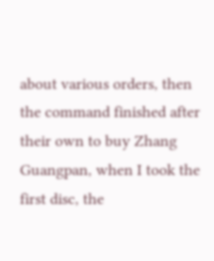about various orders, then the command finished after their own to buy Zhang Guangpan, when I took the first disc, the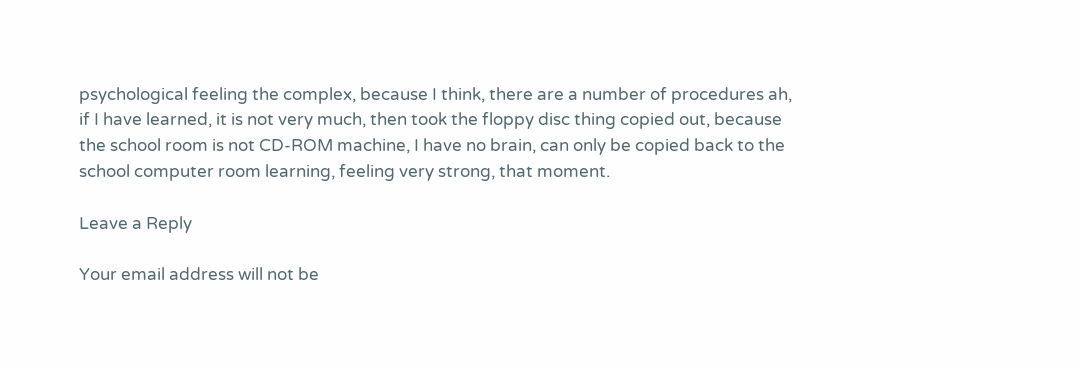psychological feeling the complex, because I think, there are a number of procedures ah, if I have learned, it is not very much, then took the floppy disc thing copied out, because the school room is not CD-ROM machine, I have no brain, can only be copied back to the school computer room learning, feeling very strong, that moment.

Leave a Reply

Your email address will not be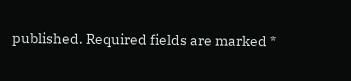published. Required fields are marked *